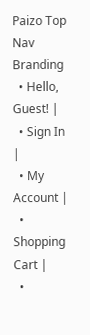Paizo Top Nav Branding
  • Hello, Guest! |
  • Sign In |
  • My Account |
  • Shopping Cart |
  •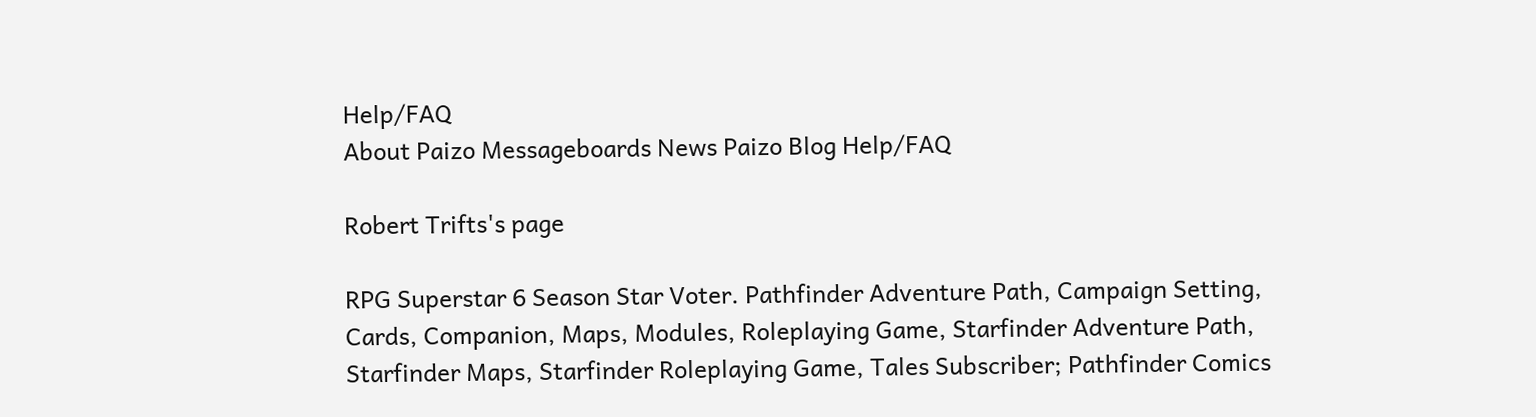Help/FAQ
About Paizo Messageboards News Paizo Blog Help/FAQ

Robert Trifts's page

RPG Superstar 6 Season Star Voter. Pathfinder Adventure Path, Campaign Setting, Cards, Companion, Maps, Modules, Roleplaying Game, Starfinder Adventure Path, Starfinder Maps, Starfinder Roleplaying Game, Tales Subscriber; Pathfinder Comics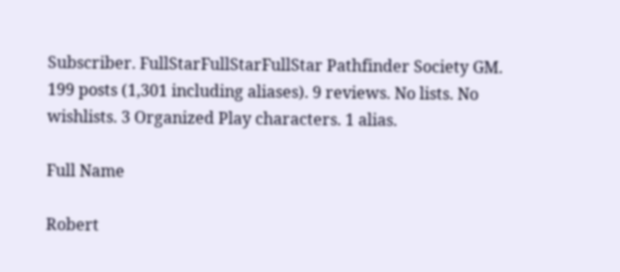Subscriber. FullStarFullStarFullStar Pathfinder Society GM. 199 posts (1,301 including aliases). 9 reviews. No lists. No wishlists. 3 Organized Play characters. 1 alias.

Full Name

Robert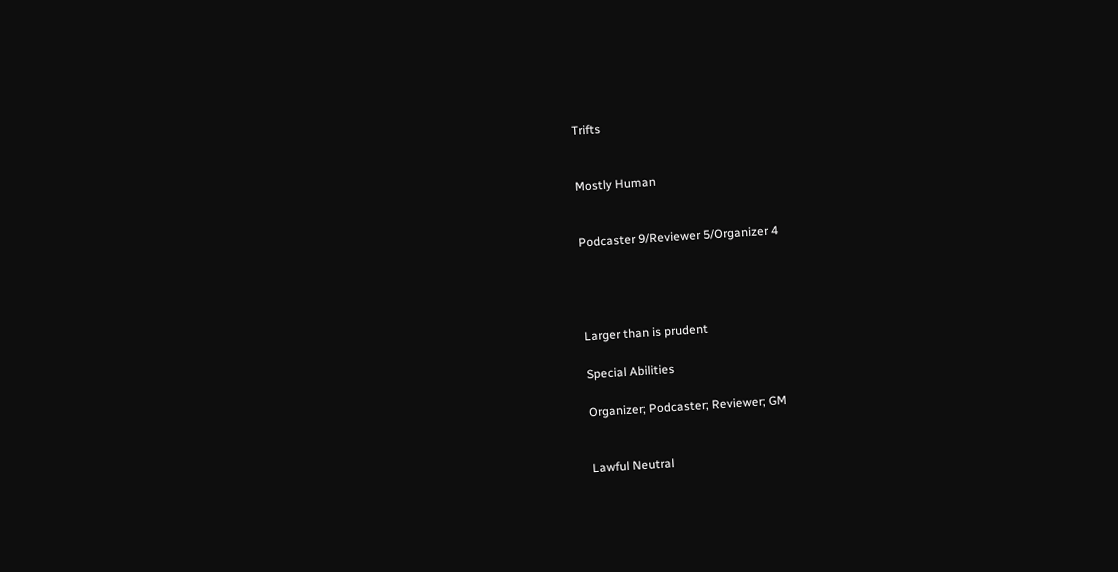Trifts


Mostly Human


Podcaster 9/Reviewer 5/Organizer 4




Larger than is prudent

Special Abilities

Organizer; Podcaster; Reviewer; GM


Lawful Neutral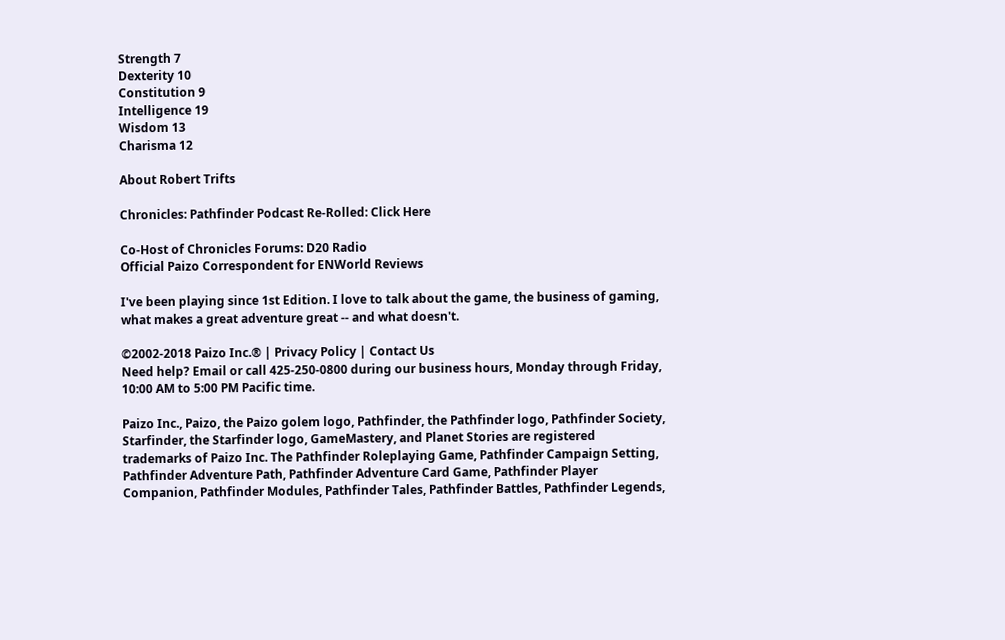Strength 7
Dexterity 10
Constitution 9
Intelligence 19
Wisdom 13
Charisma 12

About Robert Trifts

Chronicles: Pathfinder Podcast Re-Rolled: Click Here

Co-Host of Chronicles Forums: D20 Radio
Official Paizo Correspondent for ENWorld Reviews

I've been playing since 1st Edition. I love to talk about the game, the business of gaming, what makes a great adventure great -- and what doesn't.

©2002-2018 Paizo Inc.® | Privacy Policy | Contact Us
Need help? Email or call 425-250-0800 during our business hours, Monday through Friday, 10:00 AM to 5:00 PM Pacific time.

Paizo Inc., Paizo, the Paizo golem logo, Pathfinder, the Pathfinder logo, Pathfinder Society, Starfinder, the Starfinder logo, GameMastery, and Planet Stories are registered trademarks of Paizo Inc. The Pathfinder Roleplaying Game, Pathfinder Campaign Setting, Pathfinder Adventure Path, Pathfinder Adventure Card Game, Pathfinder Player Companion, Pathfinder Modules, Pathfinder Tales, Pathfinder Battles, Pathfinder Legends,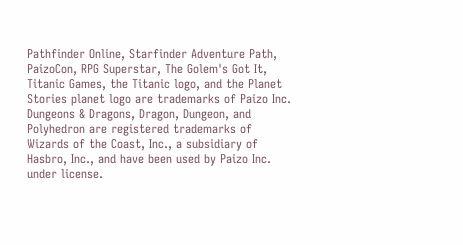Pathfinder Online, Starfinder Adventure Path, PaizoCon, RPG Superstar, The Golem's Got It, Titanic Games, the Titanic logo, and the Planet Stories planet logo are trademarks of Paizo Inc. Dungeons & Dragons, Dragon, Dungeon, and Polyhedron are registered trademarks of Wizards of the Coast, Inc., a subsidiary of Hasbro, Inc., and have been used by Paizo Inc. under license.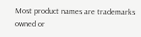Most product names are trademarks owned or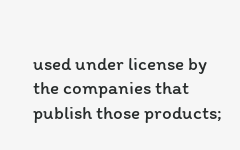used under license by the companies that publish those products;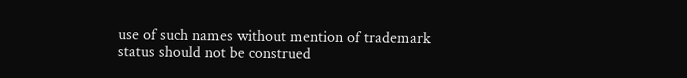use of such names without mention of trademark status should not be construed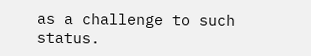as a challenge to such status.